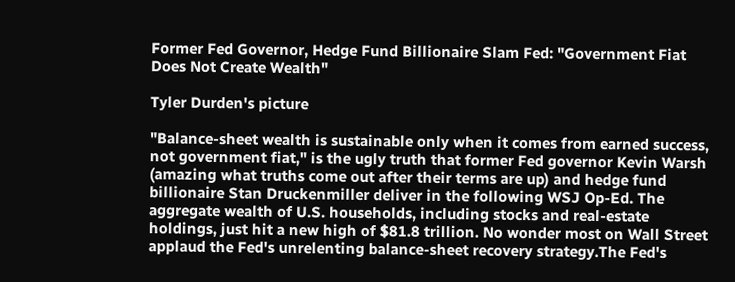Former Fed Governor, Hedge Fund Billionaire Slam Fed: "Government Fiat Does Not Create Wealth"

Tyler Durden's picture

"Balance-sheet wealth is sustainable only when it comes from earned success, not government fiat," is the ugly truth that former Fed governor Kevin Warsh (amazing what truths come out after their terms are up) and hedge fund billionaire Stan Druckenmiller deliver in the following WSJ Op-Ed. The aggregate wealth of U.S. households, including stocks and real-estate holdings, just hit a new high of $81.8 trillion. No wonder most on Wall Street applaud the Fed's unrelenting balance-sheet recovery strategy.The Fed's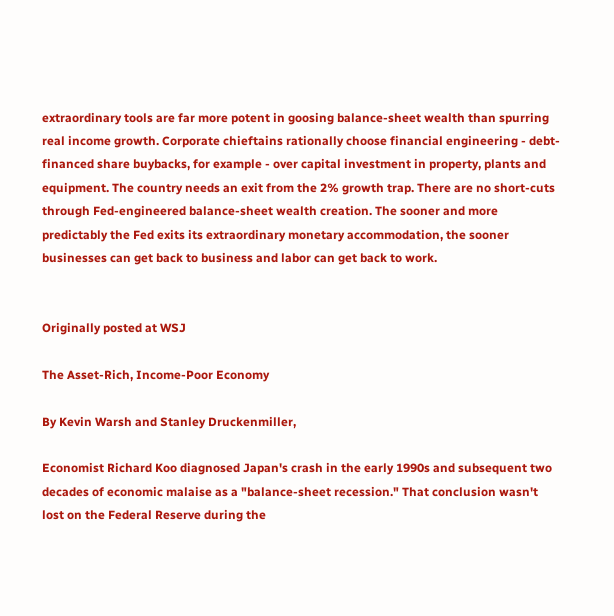extraordinary tools are far more potent in goosing balance-sheet wealth than spurring real income growth. Corporate chieftains rationally choose financial engineering - debt-financed share buybacks, for example - over capital investment in property, plants and equipment. The country needs an exit from the 2% growth trap. There are no short-cuts through Fed-engineered balance-sheet wealth creation. The sooner and more predictably the Fed exits its extraordinary monetary accommodation, the sooner businesses can get back to business and labor can get back to work.


Originally posted at WSJ

The Asset-Rich, Income-Poor Economy

By Kevin Warsh and Stanley Druckenmiller,

Economist Richard Koo diagnosed Japan's crash in the early 1990s and subsequent two decades of economic malaise as a "balance-sheet recession." That conclusion wasn't lost on the Federal Reserve during the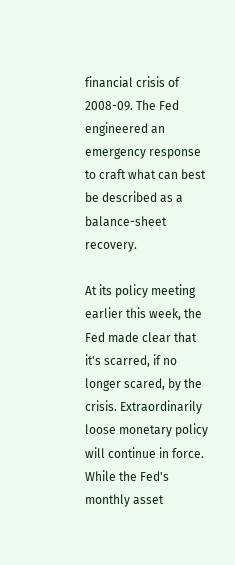financial crisis of 2008-09. The Fed engineered an emergency response to craft what can best be described as a balance-sheet recovery.

At its policy meeting earlier this week, the Fed made clear that it's scarred, if no longer scared, by the crisis. Extraordinarily loose monetary policy will continue in force. While the Fed's monthly asset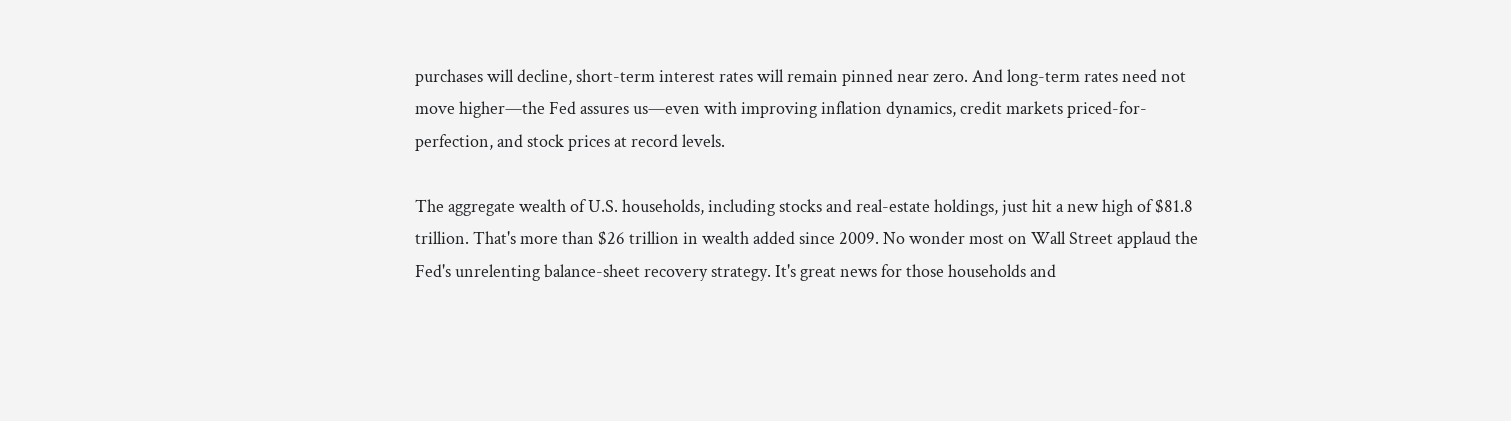purchases will decline, short-term interest rates will remain pinned near zero. And long-term rates need not move higher—the Fed assures us—even with improving inflation dynamics, credit markets priced-for-perfection, and stock prices at record levels.

The aggregate wealth of U.S. households, including stocks and real-estate holdings, just hit a new high of $81.8 trillion. That's more than $26 trillion in wealth added since 2009. No wonder most on Wall Street applaud the Fed's unrelenting balance-sheet recovery strategy. It's great news for those households and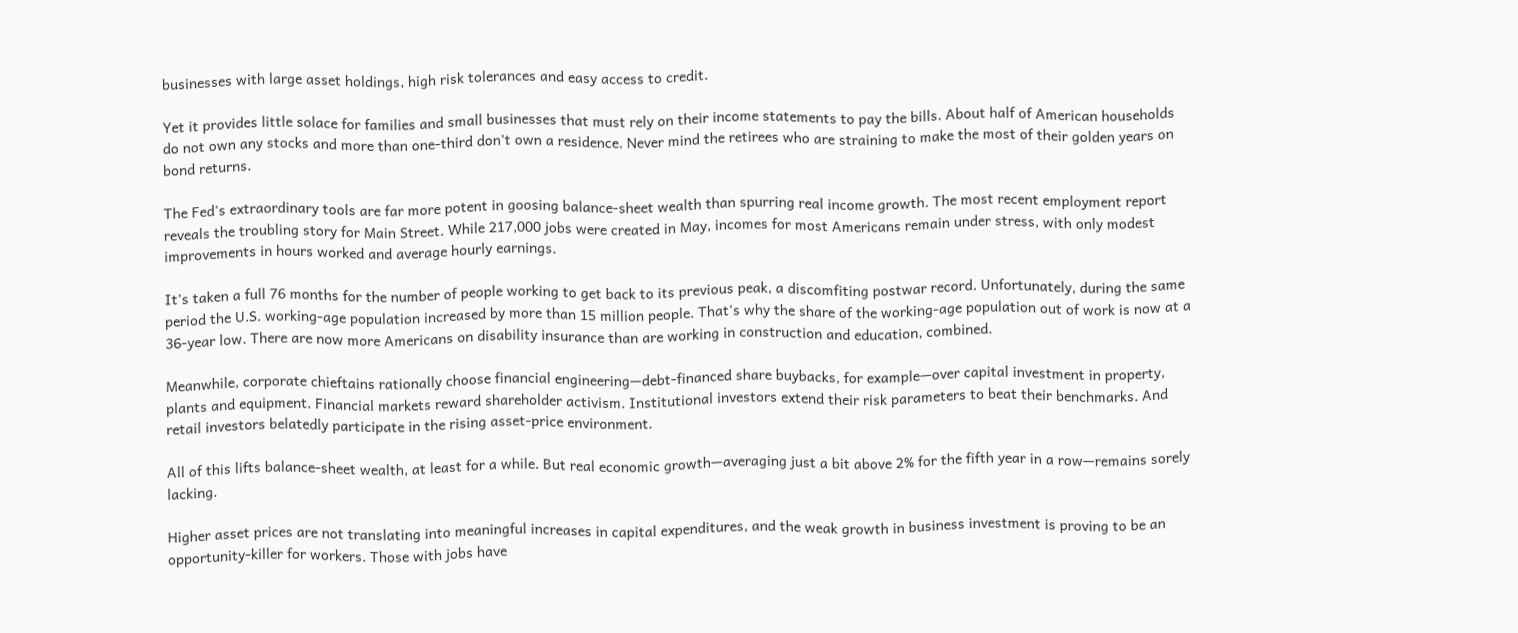businesses with large asset holdings, high risk tolerances and easy access to credit.

Yet it provides little solace for families and small businesses that must rely on their income statements to pay the bills. About half of American households do not own any stocks and more than one-third don't own a residence. Never mind the retirees who are straining to make the most of their golden years on bond returns.

The Fed's extraordinary tools are far more potent in goosing balance-sheet wealth than spurring real income growth. The most recent employment report reveals the troubling story for Main Street. While 217,000 jobs were created in May, incomes for most Americans remain under stress, with only modest improvements in hours worked and average hourly earnings.

It's taken a full 76 months for the number of people working to get back to its previous peak, a discomfiting postwar record. Unfortunately, during the same period the U.S. working-age population increased by more than 15 million people. That's why the share of the working-age population out of work is now at a 36-year low. There are now more Americans on disability insurance than are working in construction and education, combined.

Meanwhile, corporate chieftains rationally choose financial engineering—debt-financed share buybacks, for example—over capital investment in property, plants and equipment. Financial markets reward shareholder activism. Institutional investors extend their risk parameters to beat their benchmarks. And retail investors belatedly participate in the rising asset-price environment.

All of this lifts balance-sheet wealth, at least for a while. But real economic growth—averaging just a bit above 2% for the fifth year in a row—remains sorely lacking.

Higher asset prices are not translating into meaningful increases in capital expenditures, and the weak growth in business investment is proving to be an opportunity-killer for workers. Those with jobs have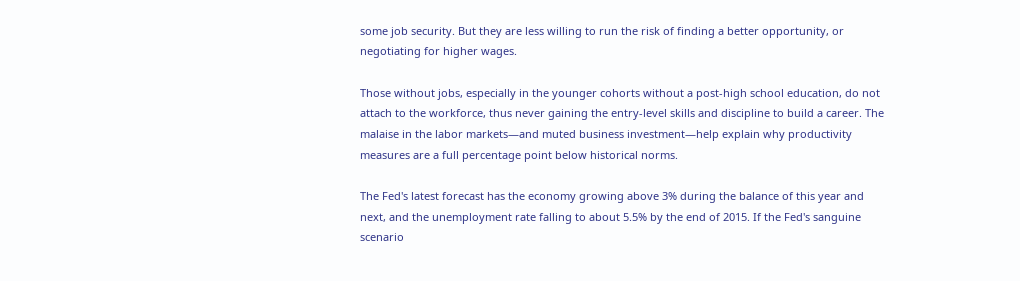some job security. But they are less willing to run the risk of finding a better opportunity, or negotiating for higher wages.

Those without jobs, especially in the younger cohorts without a post-high school education, do not attach to the workforce, thus never gaining the entry-level skills and discipline to build a career. The malaise in the labor markets—and muted business investment—help explain why productivity measures are a full percentage point below historical norms.

The Fed's latest forecast has the economy growing above 3% during the balance of this year and next, and the unemployment rate falling to about 5.5% by the end of 2015. If the Fed's sanguine scenario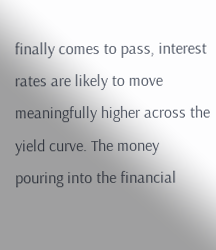finally comes to pass, interest rates are likely to move meaningfully higher across the yield curve. The money pouring into the financial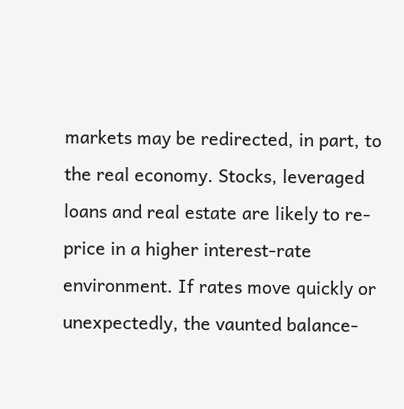markets may be redirected, in part, to the real economy. Stocks, leveraged loans and real estate are likely to re-price in a higher interest-rate environment. If rates move quickly or unexpectedly, the vaunted balance-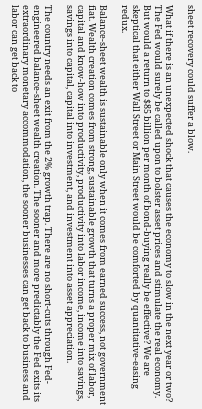sheet recovery could suffer a blow.

What if there is an unexpected shock that causes the economy to slow in the next year or two? The Fed would surely be called upon to bolster asset prices and stimulate the real economy. But would a return to $85 billion per month of bond-buying really be effective? We are skeptical that either Wall Street or Main Street would be comforted by quantitative-easing redux.

Balance-sheet wealth is sustainable only when it comes from earned success, not government fiat. Wealth creation comes from strong, sustainable growth that turns a proper mix of labor, capital and know-how into productivity, productivity into labor income, income into savings, savings into capital, capital into investment, and investment into asset appreciation.

The country needs an exit from the 2% growth trap. There are no short-cuts through Fed-engineered balance-sheet wealth creation. The sooner and more predictably the Fed exits its extraordinary monetary accommodation, the sooner businesses can get back to business and labor can get back to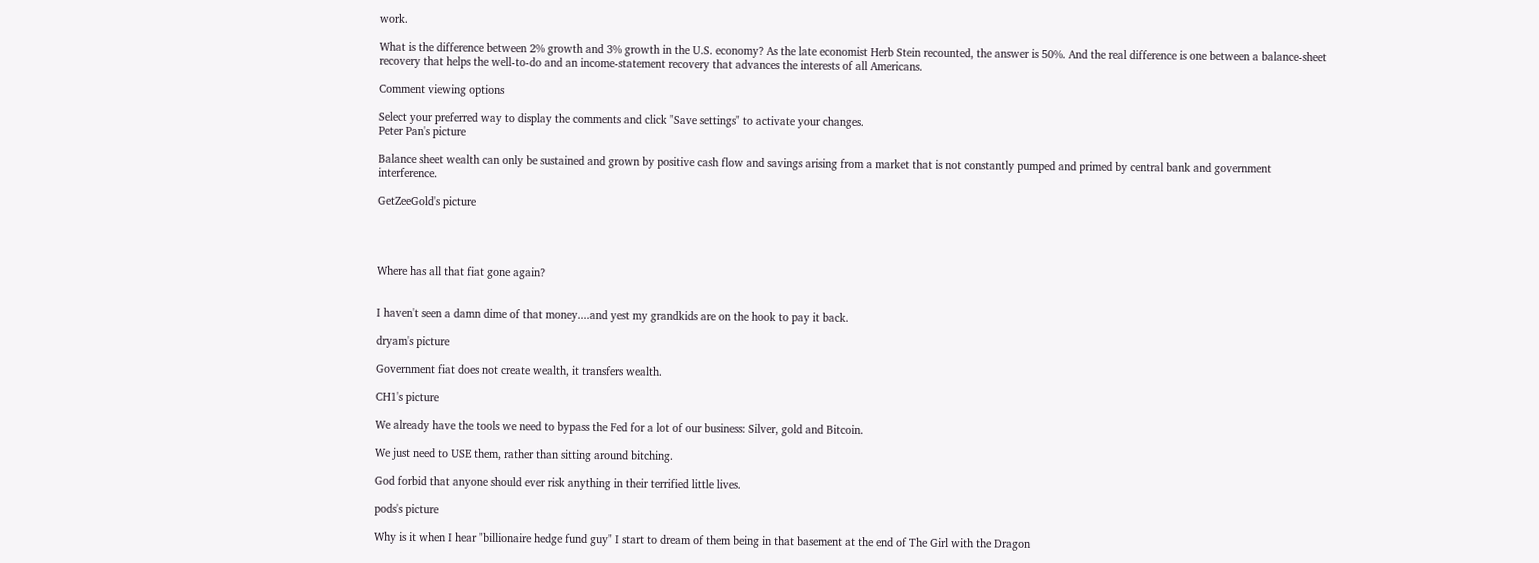work.

What is the difference between 2% growth and 3% growth in the U.S. economy? As the late economist Herb Stein recounted, the answer is 50%. And the real difference is one between a balance-sheet recovery that helps the well-to-do and an income-statement recovery that advances the interests of all Americans.

Comment viewing options

Select your preferred way to display the comments and click "Save settings" to activate your changes.
Peter Pan's picture

Balance sheet wealth can only be sustained and grown by positive cash flow and savings arising from a market that is not constantly pumped and primed by central bank and government interference.

GetZeeGold's picture




Where has all that fiat gone again?


I haven't seen a damn dime of that money....and yest my grandkids are on the hook to pay it back.

dryam's picture

Government fiat does not create wealth, it transfers wealth.

CH1's picture

We already have the tools we need to bypass the Fed for a lot of our business: Silver, gold and Bitcoin.

We just need to USE them, rather than sitting around bitching.

God forbid that anyone should ever risk anything in their terrified little lives.

pods's picture

Why is it when I hear "billionaire hedge fund guy" I start to dream of them being in that basement at the end of The Girl with the Dragon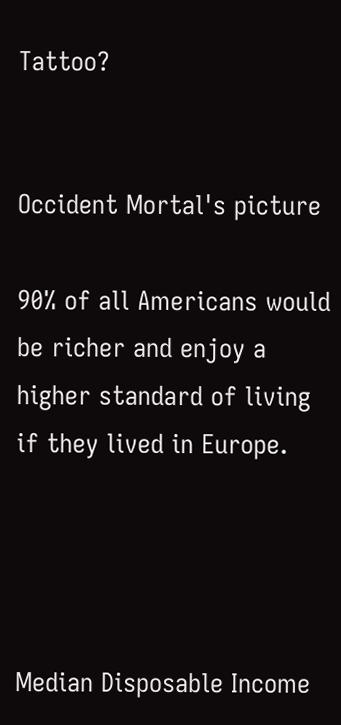Tattoo?


Occident Mortal's picture

90% of all Americans would be richer and enjoy a higher standard of living if they lived in Europe.




Median Disposable Income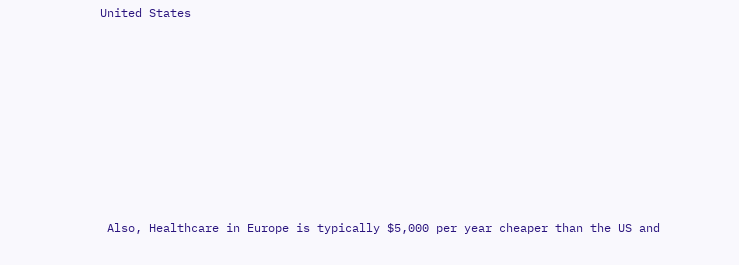United States









 Also, Healthcare in Europe is typically $5,000 per year cheaper than the US and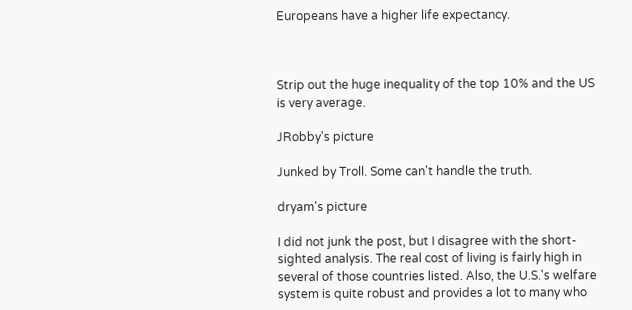Europeans have a higher life expectancy.



Strip out the huge inequality of the top 10% and the US is very average.

JRobby's picture

Junked by Troll. Some can't handle the truth.

dryam's picture

I did not junk the post, but I disagree with the short-sighted analysis. The real cost of living is fairly high in several of those countries listed. Also, the U.S.'s welfare system is quite robust and provides a lot to many who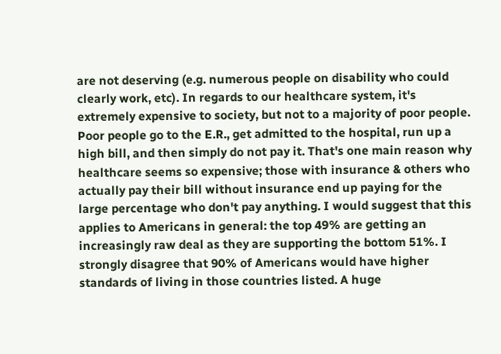are not deserving (e.g. numerous people on disability who could clearly work, etc). In regards to our healthcare system, it's extremely expensive to society, but not to a majority of poor people. Poor people go to the E.R., get admitted to the hospital, run up a high bill, and then simply do not pay it. That's one main reason why healthcare seems so expensive; those with insurance & others who actually pay their bill without insurance end up paying for the large percentage who don't pay anything. I would suggest that this applies to Americans in general: the top 49% are getting an increasingly raw deal as they are supporting the bottom 51%. I strongly disagree that 90% of Americans would have higher standards of living in those countries listed. A huge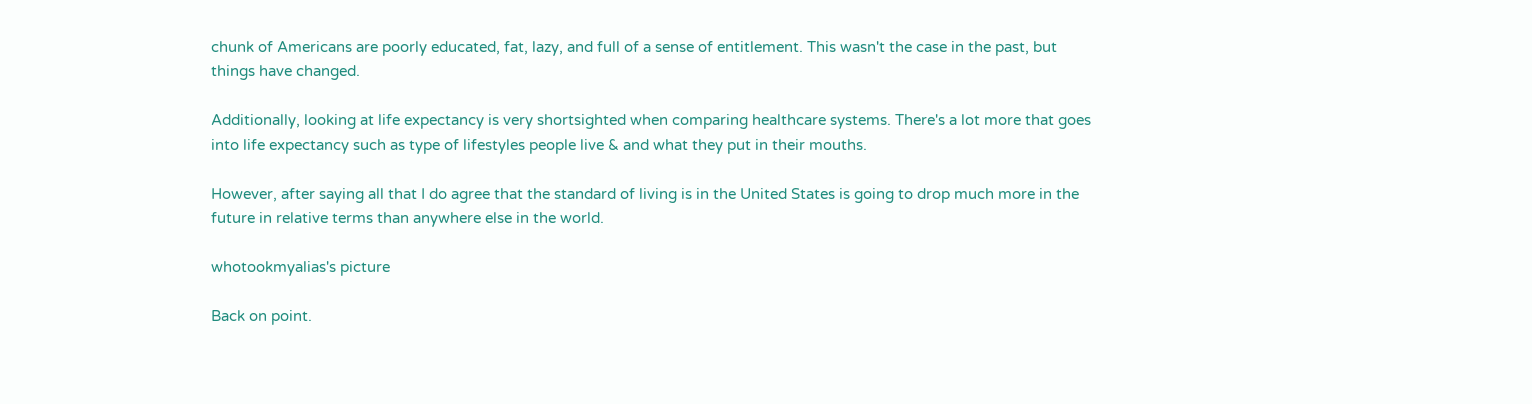chunk of Americans are poorly educated, fat, lazy, and full of a sense of entitlement. This wasn't the case in the past, but things have changed.

Additionally, looking at life expectancy is very shortsighted when comparing healthcare systems. There's a lot more that goes into life expectancy such as type of lifestyles people live & and what they put in their mouths.

However, after saying all that I do agree that the standard of living is in the United States is going to drop much more in the future in relative terms than anywhere else in the world.

whotookmyalias's picture

Back on point.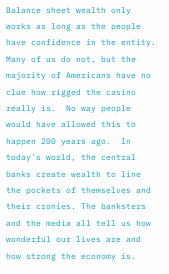Balance sheet wealth only works as long as the people have confidence in the entity.  Many of us do not, but the majority of Americans have no clue how rigged the casino really is.  No way people would have allowed this to happen 200 years ago.  In today's world, the central banks create wealth to line the pockets of themselves and their cronies. The banksters and the media all tell us how wonderful our lives are and how strong the economy is.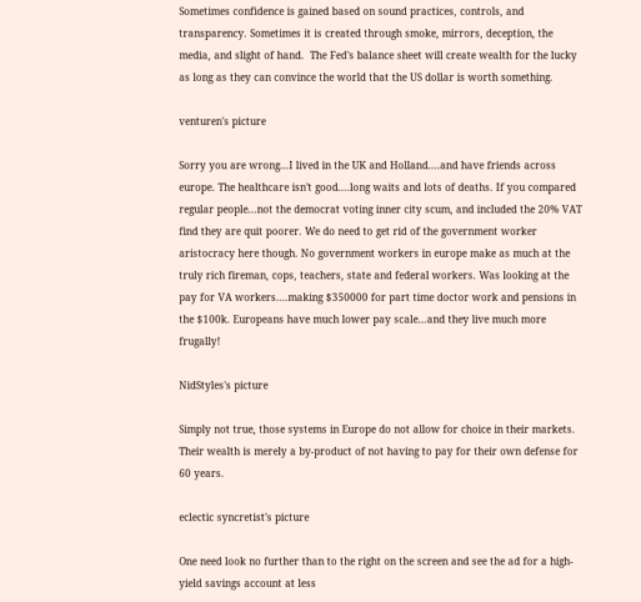Sometimes confidence is gained based on sound practices, controls, and transparency. Sometimes it is created through smoke, mirrors, deception, the media, and slight of hand.  The Fed's balance sheet will create wealth for the lucky as long as they can convince the world that the US dollar is worth something.

venturen's picture

Sorry you are wrong...I lived in the UK and Holland....and have friends across europe. The healthcare isn't good....long waits and lots of deaths. If you compared regular people...not the democrat voting inner city scum, and included the 20% VAT find they are quit poorer. We do need to get rid of the government worker aristocracy here though. No government workers in europe make as much at the truly rich fireman, cops, teachers, state and federal workers. Was looking at the pay for VA workers....making $350000 for part time doctor work and pensions in the $100k. Europeans have much lower pay scale...and they live much more frugally!

NidStyles's picture

Simply not true, those systems in Europe do not allow for choice in their markets. Their wealth is merely a by-product of not having to pay for their own defense for 60 years.

eclectic syncretist's picture

One need look no further than to the right on the screen and see the ad for a high-yield savings account at less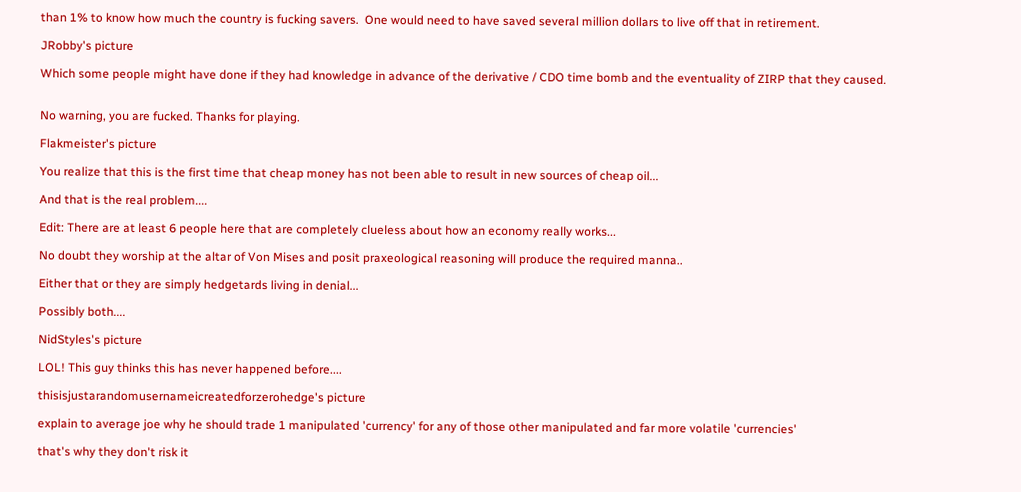than 1% to know how much the country is fucking savers.  One would need to have saved several million dollars to live off that in retirement.

JRobby's picture

Which some people might have done if they had knowledge in advance of the derivative / CDO time bomb and the eventuality of ZIRP that they caused.


No warning, you are fucked. Thanks for playing.

Flakmeister's picture

You realize that this is the first time that cheap money has not been able to result in new sources of cheap oil...

And that is the real problem....

Edit: There are at least 6 people here that are completely clueless about how an economy really works...

No doubt they worship at the altar of Von Mises and posit praxeological reasoning will produce the required manna..

Either that or they are simply hedgetards living in denial...

Possibly both....

NidStyles's picture

LOL! This guy thinks this has never happened before....

thisisjustarandomusernameicreatedforzerohedge's picture

explain to average joe why he should trade 1 manipulated 'currency' for any of those other manipulated and far more volatile 'currencies'

that's why they don't risk it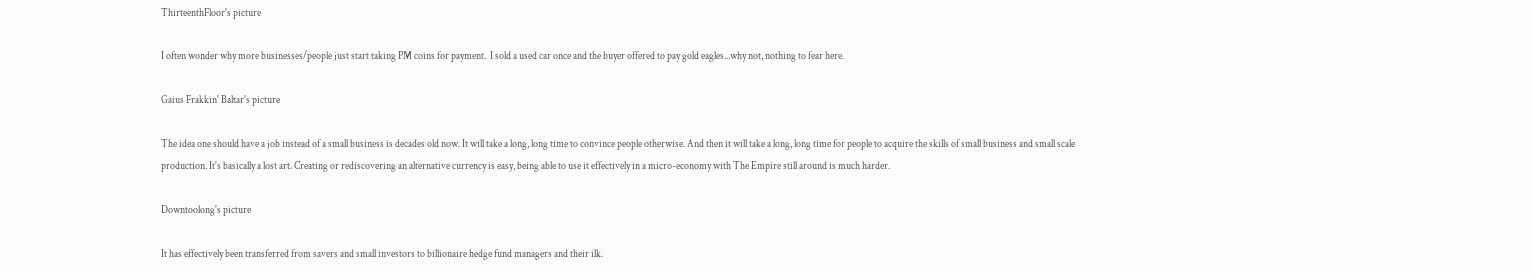ThirteenthFloor's picture

I often wonder why more businesses/people just start taking PM coins for payment.  I sold a used car once and the buyer offered to pay gold eagles...why not, nothing to fear here.

Gaius Frakkin' Baltar's picture

The idea one should have a job instead of a small business is decades old now. It will take a long, long time to convince people otherwise. And then it will take a long, long time for people to acquire the skills of small business and small scale production. It's basically a lost art. Creating or rediscovering an alternative currency is easy, being able to use it effectively in a micro-economy with The Empire still around is much harder.

Downtoolong's picture

It has effectively been transferred from savers and small investors to billionaire hedge fund managers and their ilk.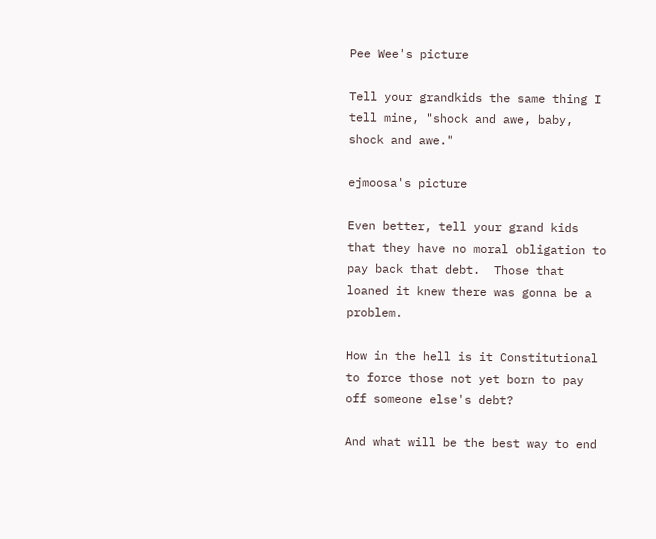Pee Wee's picture

Tell your grandkids the same thing I tell mine, "shock and awe, baby, shock and awe."

ejmoosa's picture

Even better, tell your grand kids that they have no moral obligation to pay back that debt.  Those that loaned it knew there was gonna be a problem.

How in the hell is it Constitutional to force those not yet born to pay off someone else's debt?

And what will be the best way to end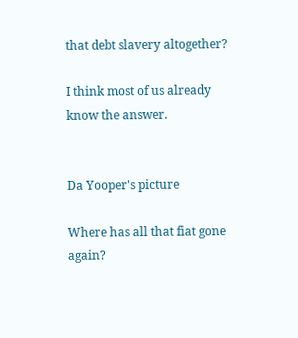that debt slavery altogether?

I think most of us already know the answer.


Da Yooper's picture

Where has all that fiat gone again?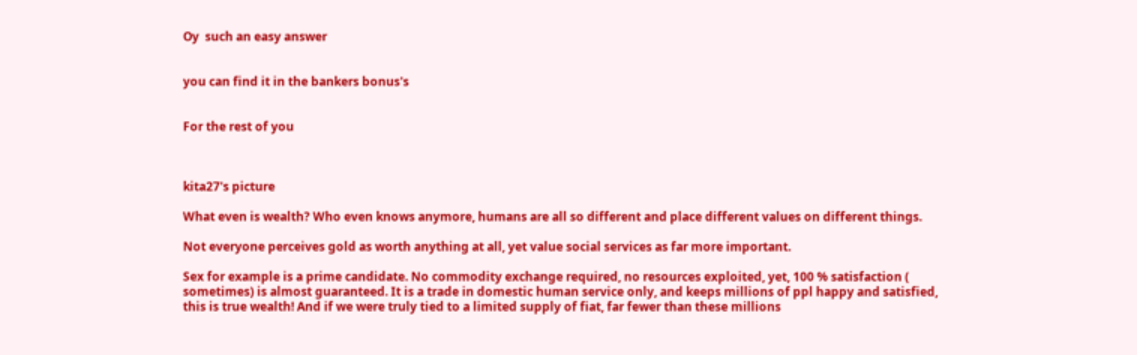Oy  such an easy answer


you can find it in the bankers bonus's


For the rest of you



kita27's picture

What even is wealth? Who even knows anymore, humans are all so different and place different values on different things.

Not everyone perceives gold as worth anything at all, yet value social services as far more important.

Sex for example is a prime candidate. No commodity exchange required, no resources exploited, yet, 100 % satisfaction ( sometimes) is almost guaranteed. It is a trade in domestic human service only, and keeps millions of ppl happy and satisfied, this is true wealth! And if we were truly tied to a limited supply of fiat, far fewer than these millions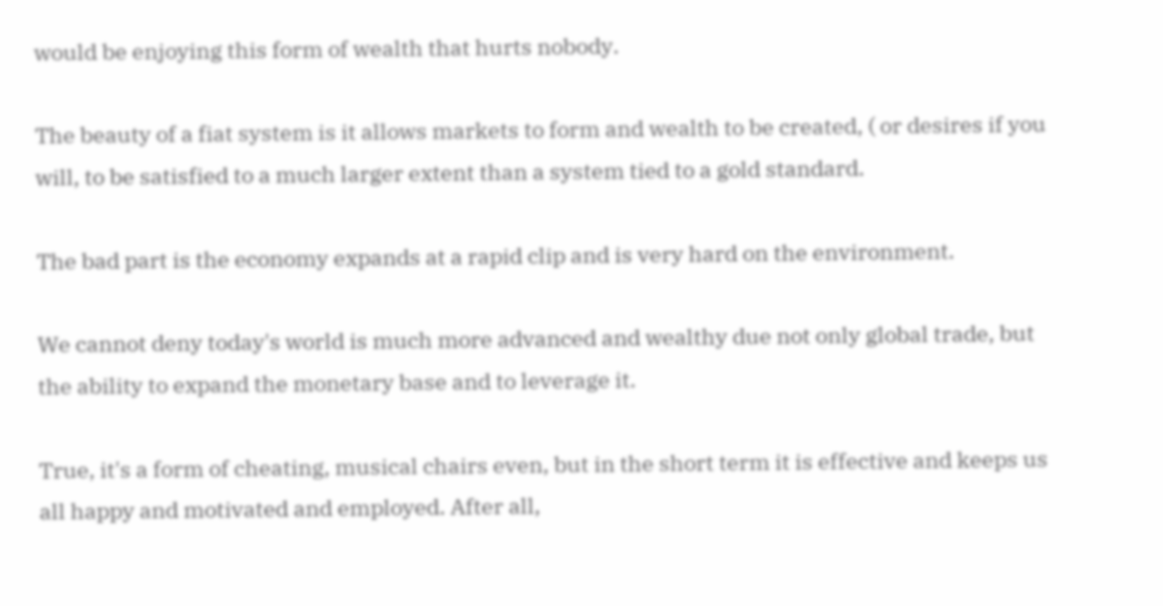would be enjoying this form of wealth that hurts nobody.

The beauty of a fiat system is it allows markets to form and wealth to be created, ( or desires if you will, to be satisfied to a much larger extent than a system tied to a gold standard.

The bad part is the economy expands at a rapid clip and is very hard on the environment.

We cannot deny today's world is much more advanced and wealthy due not only global trade, but the ability to expand the monetary base and to leverage it.

True, it's a form of cheating, musical chairs even, but in the short term it is effective and keeps us all happy and motivated and employed. After all,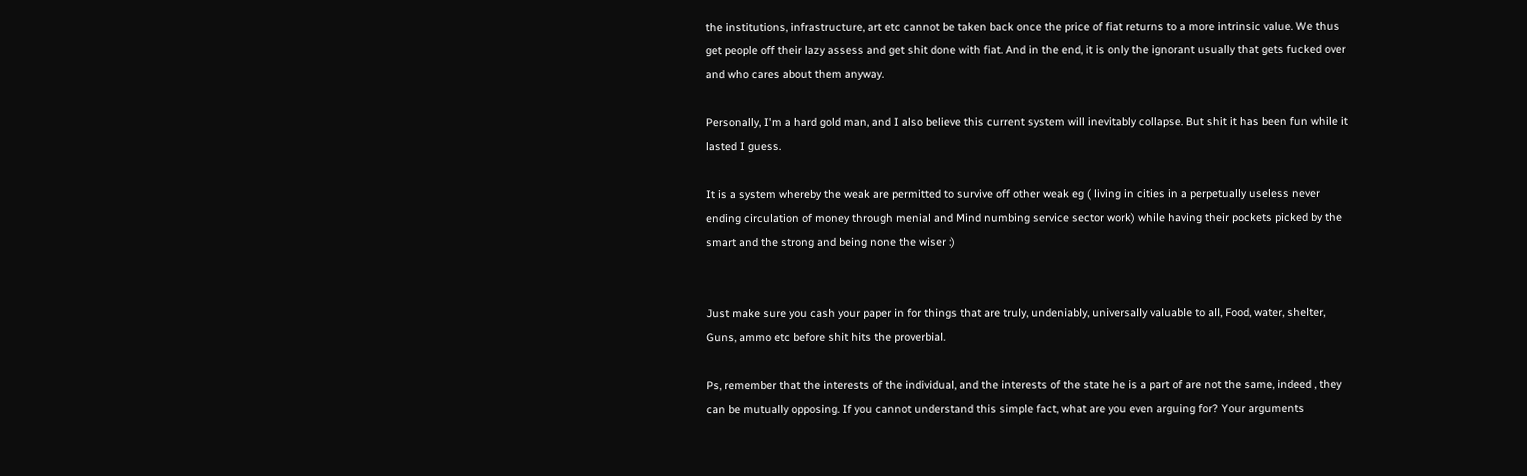the institutions, infrastructure, art etc cannot be taken back once the price of fiat returns to a more intrinsic value. We thus get people off their lazy assess and get shit done with fiat. And in the end, it is only the ignorant usually that gets fucked over and who cares about them anyway.

Personally, I'm a hard gold man, and I also believe this current system will inevitably collapse. But shit it has been fun while it lasted I guess.

It is a system whereby the weak are permitted to survive off other weak eg ( living in cities in a perpetually useless never ending circulation of money through menial and Mind numbing service sector work) while having their pockets picked by the smart and the strong and being none the wiser :)


Just make sure you cash your paper in for things that are truly, undeniably, universally valuable to all, Food, water, shelter, Guns, ammo etc before shit hits the proverbial.

Ps, remember that the interests of the individual, and the interests of the state he is a part of are not the same, indeed , they can be mutually opposing. If you cannot understand this simple fact, what are you even arguing for? Your arguments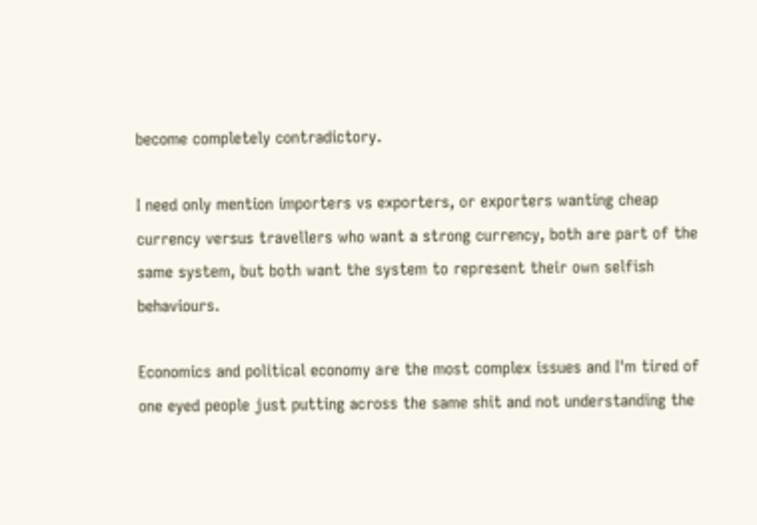become completely contradictory.

I need only mention importers vs exporters, or exporters wanting cheap currency versus travellers who want a strong currency, both are part of the same system, but both want the system to represent their own selfish behaviours.

Economics and political economy are the most complex issues and I'm tired of one eyed people just putting across the same shit and not understanding the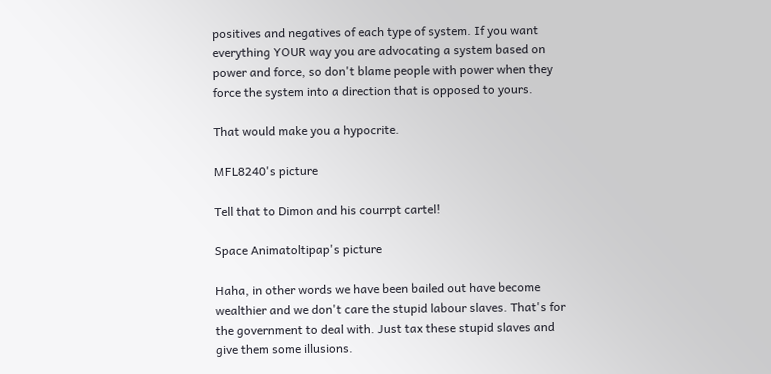positives and negatives of each type of system. If you want everything YOUR way you are advocating a system based on power and force, so don't blame people with power when they force the system into a direction that is opposed to yours.

That would make you a hypocrite.

MFL8240's picture

Tell that to Dimon and his courrpt cartel!

Space Animatoltipap's picture

Haha, in other words we have been bailed out have become wealthier and we don't care the stupid labour slaves. That's for the government to deal with. Just tax these stupid slaves and give them some illusions.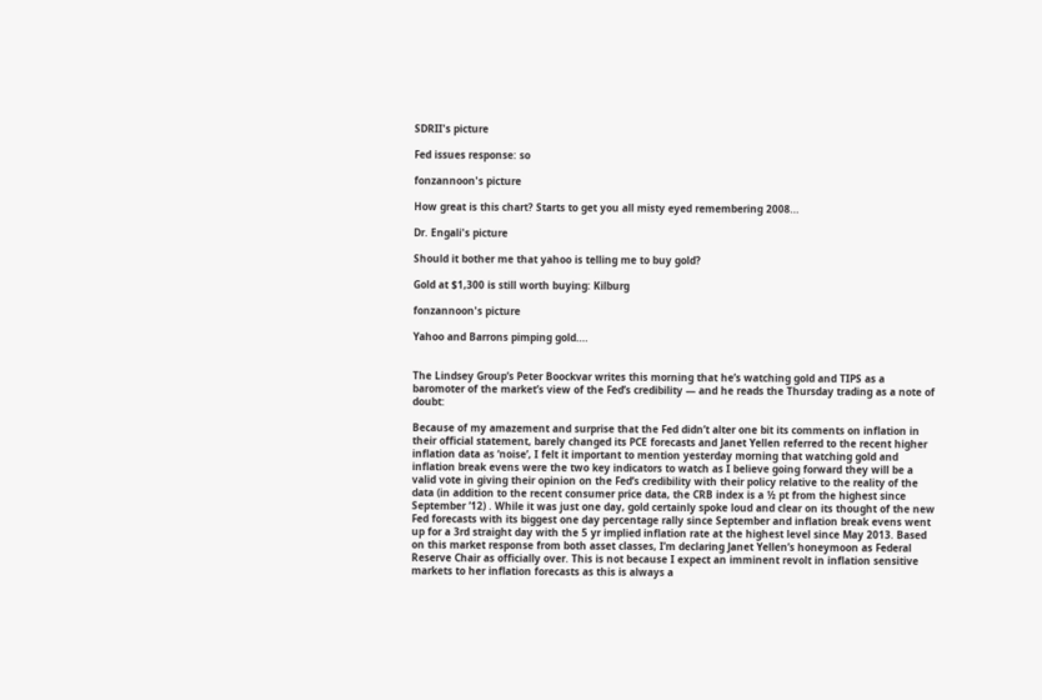SDRII's picture

Fed issues response: so

fonzannoon's picture

How great is this chart? Starts to get you all misty eyed remembering 2008...

Dr. Engali's picture

Should it bother me that yahoo is telling me to buy gold?

Gold at $1,300 is still worth buying: Kilburg

fonzannoon's picture

Yahoo and Barrons pimping gold....


The Lindsey Group’s Peter Boockvar writes this morning that he’s watching gold and TIPS as a baromoter of the market’s view of the Fed’s credibility — and he reads the Thursday trading as a note of doubt:

Because of my amazement and surprise that the Fed didn’t alter one bit its comments on inflation in their official statement, barely changed its PCE forecasts and Janet Yellen referred to the recent higher inflation data as ‘noise’, I felt it important to mention yesterday morning that watching gold and inflation break evens were the two key indicators to watch as I believe going forward they will be a valid vote in giving their opinion on the Fed’s credibility with their policy relative to the reality of the data (in addition to the recent consumer price data, the CRB index is a ½ pt from the highest since September ’12) . While it was just one day, gold certainly spoke loud and clear on its thought of the new Fed forecasts with its biggest one day percentage rally since September and inflation break evens went up for a 3rd straight day with the 5 yr implied inflation rate at the highest level since May 2013. Based on this market response from both asset classes, I’m declaring Janet Yellen’s honeymoon as Federal Reserve Chair as officially over. This is not because I expect an imminent revolt in inflation sensitive markets to her inflation forecasts as this is always a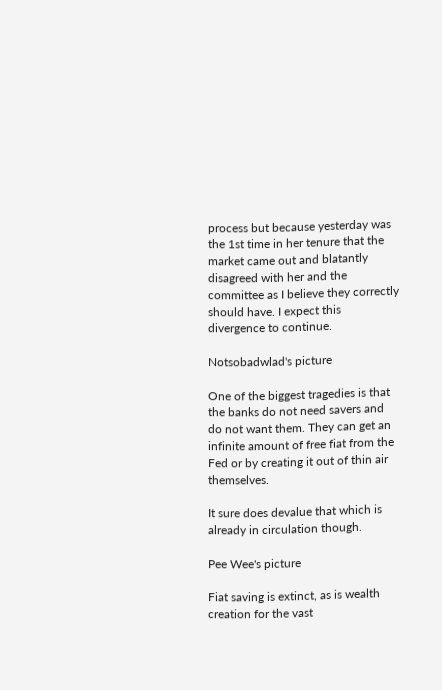process but because yesterday was the 1st time in her tenure that the market came out and blatantly disagreed with her and the committee as I believe they correctly should have. I expect this divergence to continue.

Notsobadwlad's picture

One of the biggest tragedies is that the banks do not need savers and do not want them. They can get an infinite amount of free fiat from the Fed or by creating it out of thin air themselves.

It sure does devalue that which is already in circulation though.

Pee Wee's picture

Fiat saving is extinct, as is wealth creation for the vast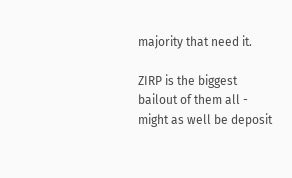majority that need it.

ZIRP is the biggest bailout of them all - might as well be deposit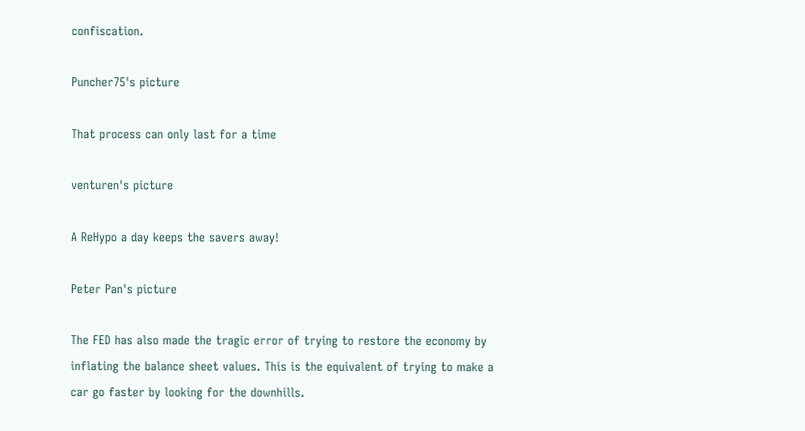confiscation.

Puncher75's picture

That process can only last for a time

venturen's picture

A ReHypo a day keeps the savers away!

Peter Pan's picture

The FED has also made the tragic error of trying to restore the economy by inflating the balance sheet values. This is the equivalent of trying to make a car go faster by looking for the downhills.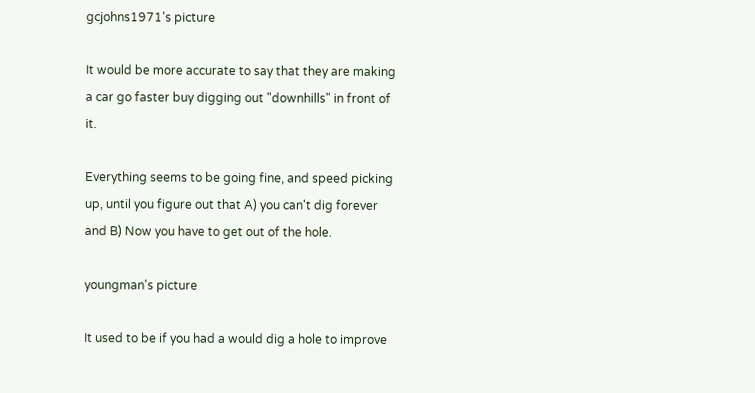gcjohns1971's picture

It would be more accurate to say that they are making a car go faster buy digging out "downhills" in front of it.

Everything seems to be going fine, and speed picking up, until you figure out that A) you can't dig forever and B) Now you have to get out of the hole.

youngman's picture

It used to be if you had a would dig a hole to improve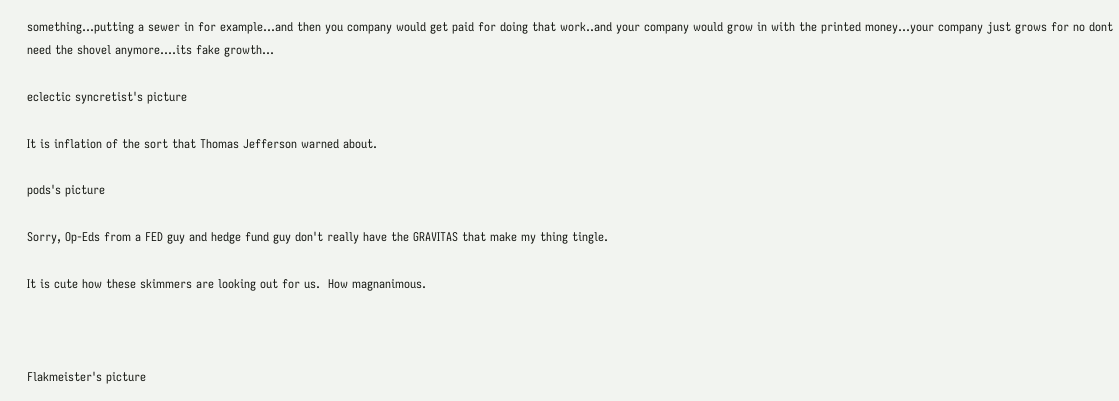something...putting a sewer in for example...and then you company would get paid for doing that work..and your company would grow in with the printed money...your company just grows for no dont need the shovel anymore....its fake growth...

eclectic syncretist's picture

It is inflation of the sort that Thomas Jefferson warned about.

pods's picture

Sorry, Op-Eds from a FED guy and hedge fund guy don't really have the GRAVITAS that make my thing tingle.

It is cute how these skimmers are looking out for us.  How magnanimous.



Flakmeister's picture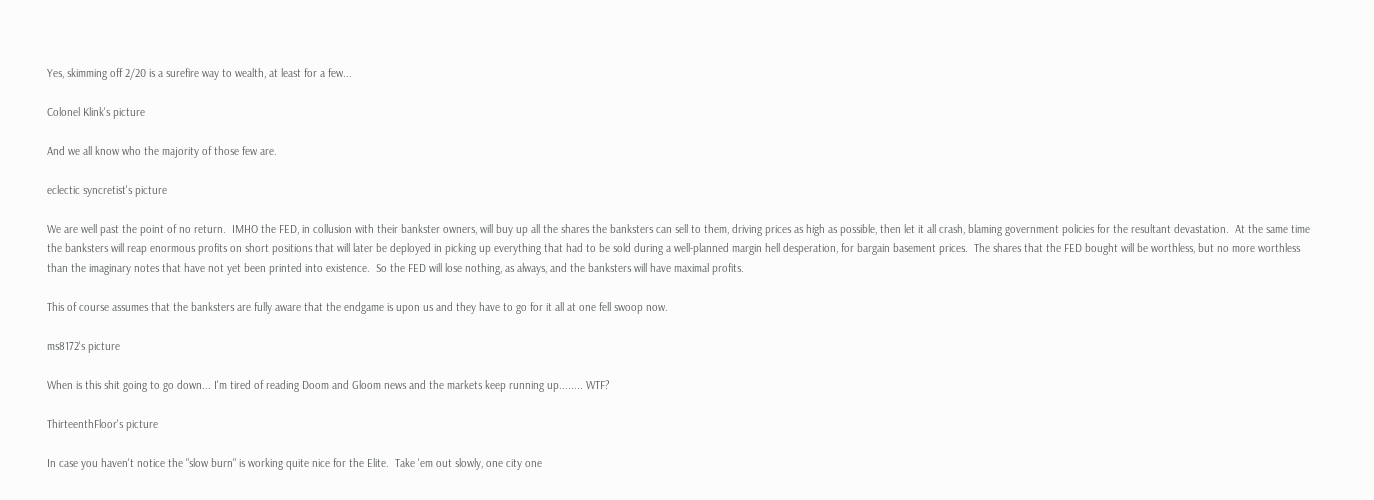Yes, skimming off 2/20 is a surefire way to wealth, at least for a few...

Colonel Klink's picture

And we all know who the majority of those few are.

eclectic syncretist's picture

We are well past the point of no return.  IMHO the FED, in collusion with their bankster owners, will buy up all the shares the banksters can sell to them, driving prices as high as possible, then let it all crash, blaming government policies for the resultant devastation.  At the same time the banksters will reap enormous profits on short positions that will later be deployed in picking up everything that had to be sold during a well-planned margin hell desperation, for bargain basement prices.  The shares that the FED bought will be worthless, but no more worthless than the imaginary notes that have not yet been printed into existence.  So the FED will lose nothing, as always, and the banksters will have maximal profits.

This of course assumes that the banksters are fully aware that the endgame is upon us and they have to go for it all at one fell swoop now.

ms8172's picture

When is this shit going to go down... I'm tired of reading Doom and Gloom news and the markets keep running up........ WTF?

ThirteenthFloor's picture

In case you haven't notice the "slow burn" is working quite nice for the Elite.  Take 'em out slowly, one city one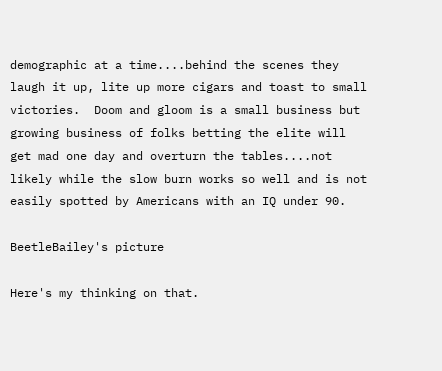demographic at a time....behind the scenes they laugh it up, lite up more cigars and toast to small victories.  Doom and gloom is a small business but growing business of folks betting the elite will get mad one day and overturn the tables....not likely while the slow burn works so well and is not easily spotted by Americans with an IQ under 90.

BeetleBailey's picture

Here's my thinking on that.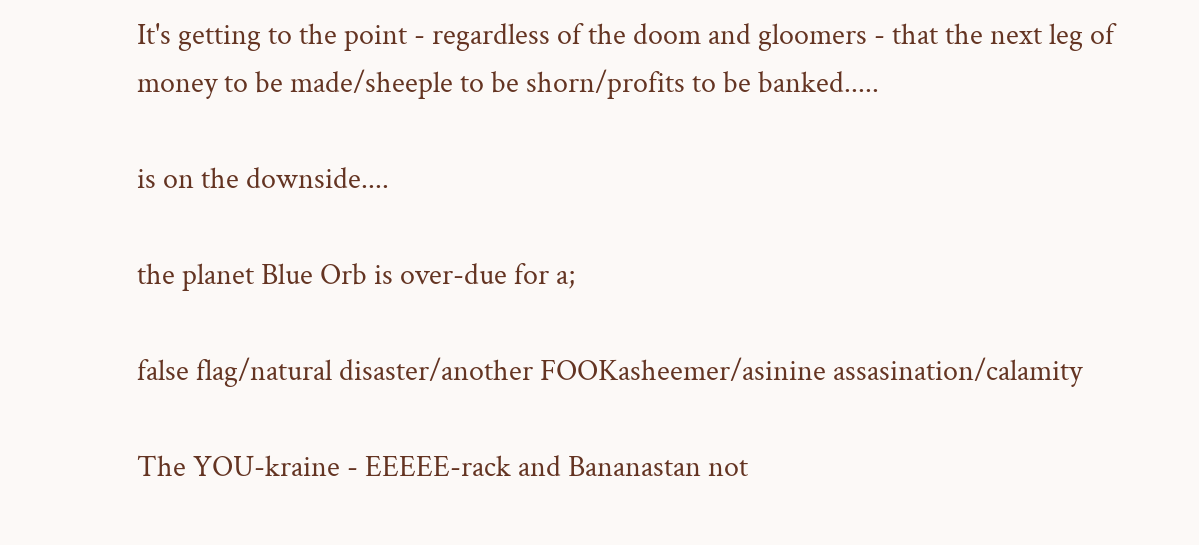It's getting to the point - regardless of the doom and gloomers - that the next leg of money to be made/sheeple to be shorn/profits to be banked.....

is on the downside....

the planet Blue Orb is over-due for a;

false flag/natural disaster/another FOOKasheemer/asinine assasination/calamity

The YOU-kraine - EEEEE-rack and Bananastan not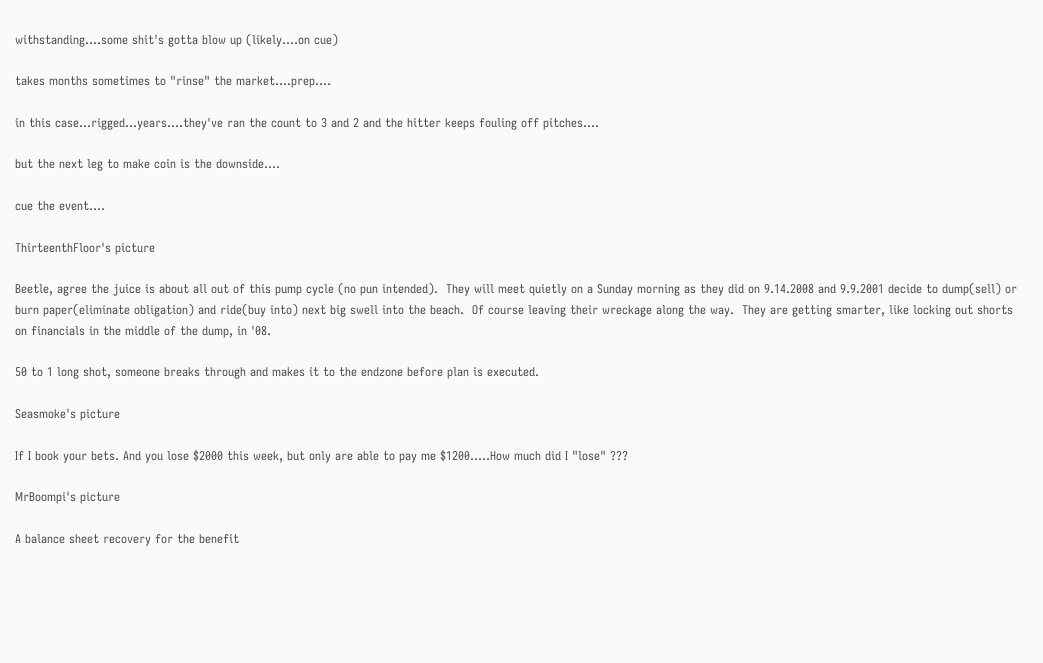withstanding....some shit's gotta blow up (likely....on cue)

takes months sometimes to "rinse" the market....prep....

in this case...rigged...years....they've ran the count to 3 and 2 and the hitter keeps fouling off pitches....

but the next leg to make coin is the downside....

cue the event....

ThirteenthFloor's picture

Beetle, agree the juice is about all out of this pump cycle (no pun intended).  They will meet quietly on a Sunday morning as they did on 9.14.2008 and 9.9.2001 decide to dump(sell) or burn paper(eliminate obligation) and ride(buy into) next big swell into the beach.  Of course leaving their wreckage along the way.  They are getting smarter, like locking out shorts on financials in the middle of the dump, in '08.

50 to 1 long shot, someone breaks through and makes it to the endzone before plan is executed.

Seasmoke's picture

If I book your bets. And you lose $2000 this week, but only are able to pay me $1200.....How much did I "lose" ???

MrBoompi's picture

A balance sheet recovery for the benefit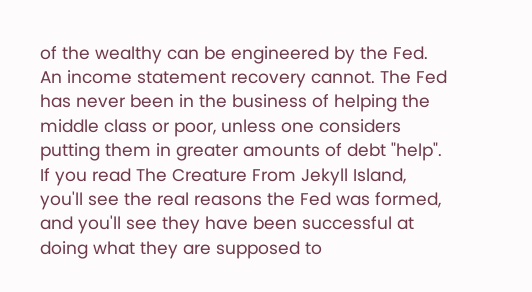of the wealthy can be engineered by the Fed. An income statement recovery cannot. The Fed has never been in the business of helping the middle class or poor, unless one considers putting them in greater amounts of debt "help". If you read The Creature From Jekyll Island, you'll see the real reasons the Fed was formed, and you'll see they have been successful at doing what they are supposed to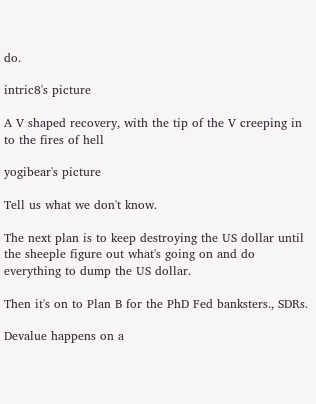do.

intric8's picture

A V shaped recovery, with the tip of the V creeping in to the fires of hell

yogibear's picture

Tell us what we don't know.

The next plan is to keep destroying the US dollar until the sheeple figure out what's going on and do everything to dump the US dollar.

Then it's on to Plan B for the PhD Fed banksters., SDRs.

Devalue happens on a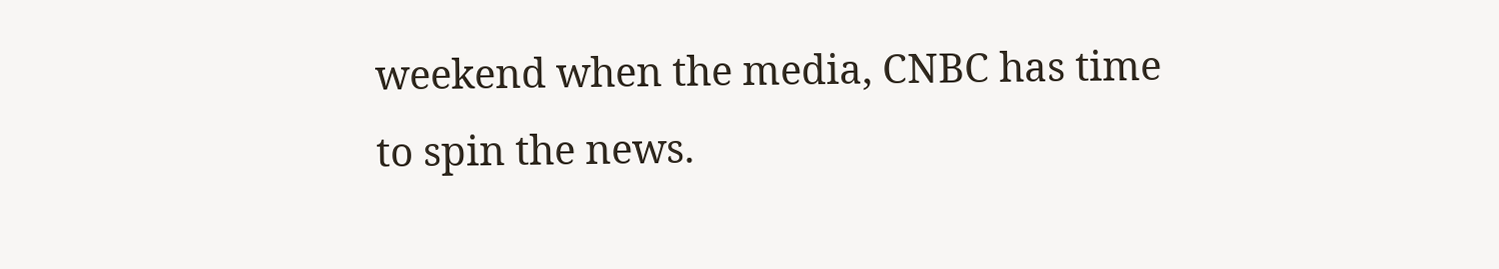weekend when the media, CNBC has time to spin the news.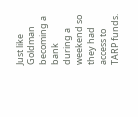Just like Goldman becoming a bank during a weekend so they had access to TARP funds.